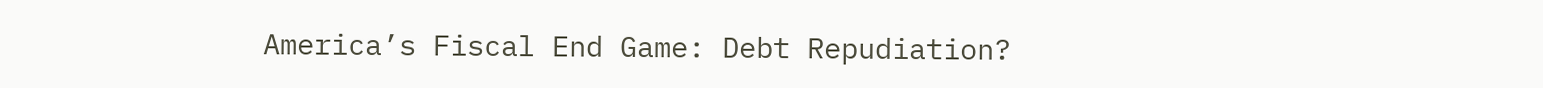America’s Fiscal End Game: Debt Repudiation?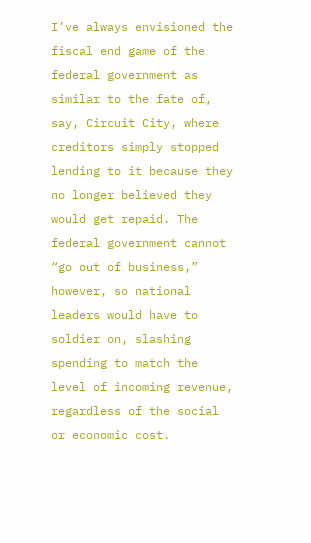I’ve always envisioned the fiscal end game of the federal government as similar to the fate of, say, Circuit City, where creditors simply stopped lending to it because they no longer believed they would get repaid. The federal government cannot “go out of business,” however, so national leaders would have to soldier on, slashing spending to match the level of incoming revenue, regardless of the social or economic cost.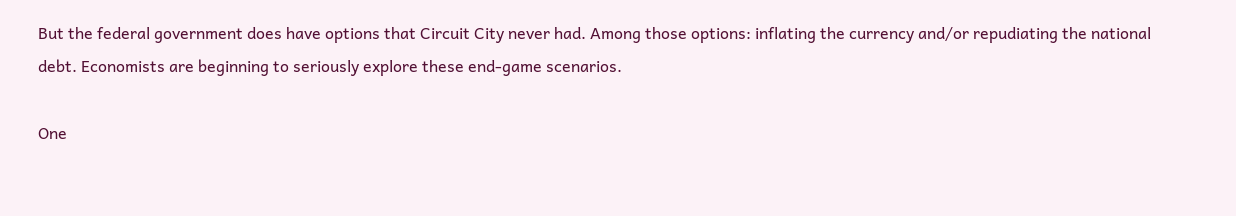But the federal government does have options that Circuit City never had. Among those options: inflating the currency and/or repudiating the national debt. Economists are beginning to seriously explore these end-game scenarios.

One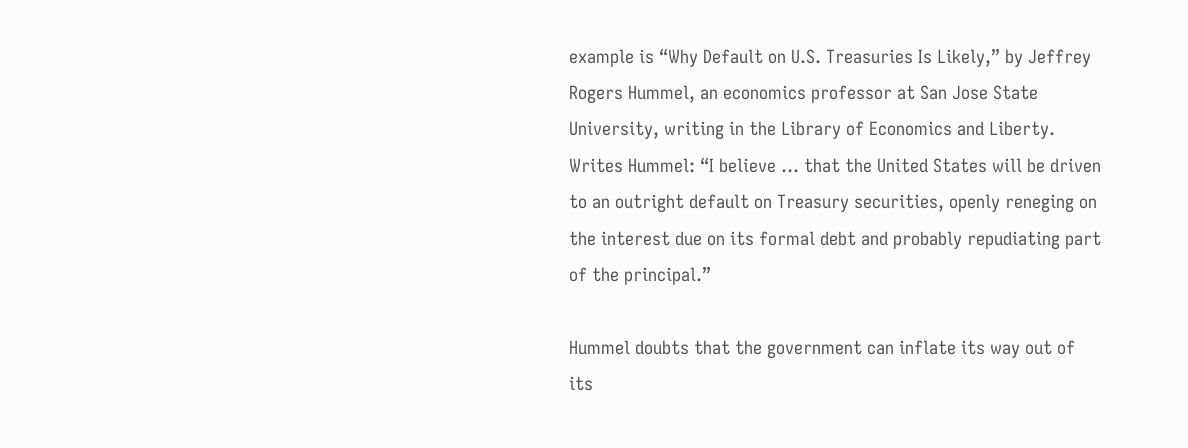example is “Why Default on U.S. Treasuries Is Likely,” by Jeffrey Rogers Hummel, an economics professor at San Jose State University, writing in the Library of Economics and Liberty. Writes Hummel: “I believe … that the United States will be driven to an outright default on Treasury securities, openly reneging on the interest due on its formal debt and probably repudiating part of the principal.”

Hummel doubts that the government can inflate its way out of its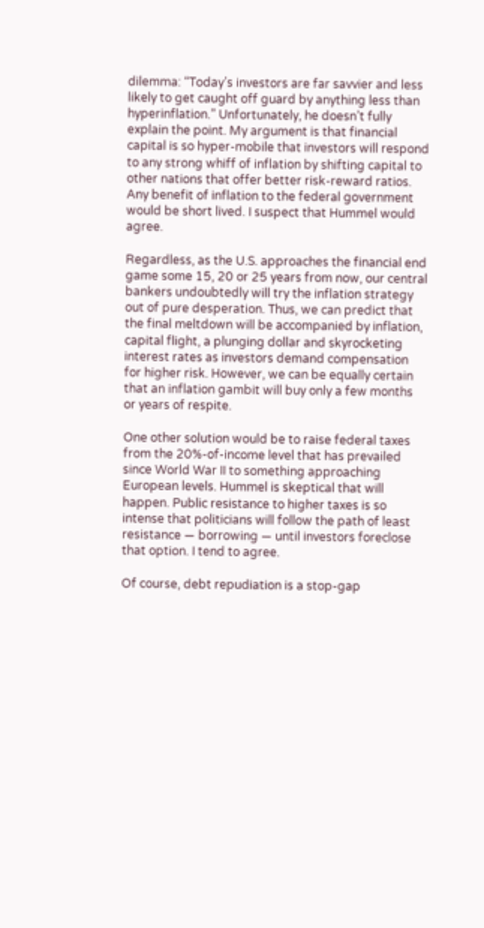dilemma: “Today’s investors are far savvier and less likely to get caught off guard by anything less than hyperinflation.” Unfortunately, he doesn’t fully explain the point. My argument is that financial capital is so hyper-mobile that investors will respond to any strong whiff of inflation by shifting capital to other nations that offer better risk-reward ratios. Any benefit of inflation to the federal government would be short lived. I suspect that Hummel would agree.

Regardless, as the U.S. approaches the financial end game some 15, 20 or 25 years from now, our central bankers undoubtedly will try the inflation strategy out of pure desperation. Thus, we can predict that the final meltdown will be accompanied by inflation, capital flight, a plunging dollar and skyrocketing interest rates as investors demand compensation for higher risk. However, we can be equally certain that an inflation gambit will buy only a few months or years of respite.

One other solution would be to raise federal taxes from the 20%-of-income level that has prevailed since World War II to something approaching European levels. Hummel is skeptical that will happen. Public resistance to higher taxes is so intense that politicians will follow the path of least resistance — borrowing — until investors foreclose that option. I tend to agree.

Of course, debt repudiation is a stop-gap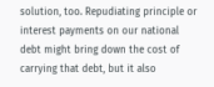solution, too. Repudiating principle or interest payments on our national debt might bring down the cost of carrying that debt, but it also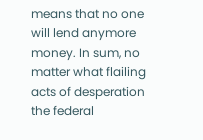means that no one will lend anymore money. In sum, no matter what flailing acts of desperation the federal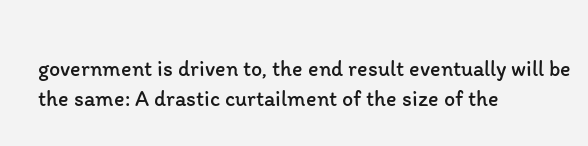government is driven to, the end result eventually will be the same: A drastic curtailment of the size of the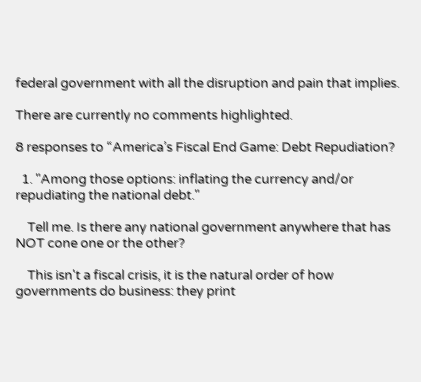federal government with all the disruption and pain that implies.

There are currently no comments highlighted.

8 responses to “America’s Fiscal End Game: Debt Repudiation?

  1. "Among those options: inflating the currency and/or repudiating the national debt."

    Tell me. Is there any national government anywhere that has NOT cone one or the other?

    This isn't a fiscal crisis, it is the natural order of how governments do business: they print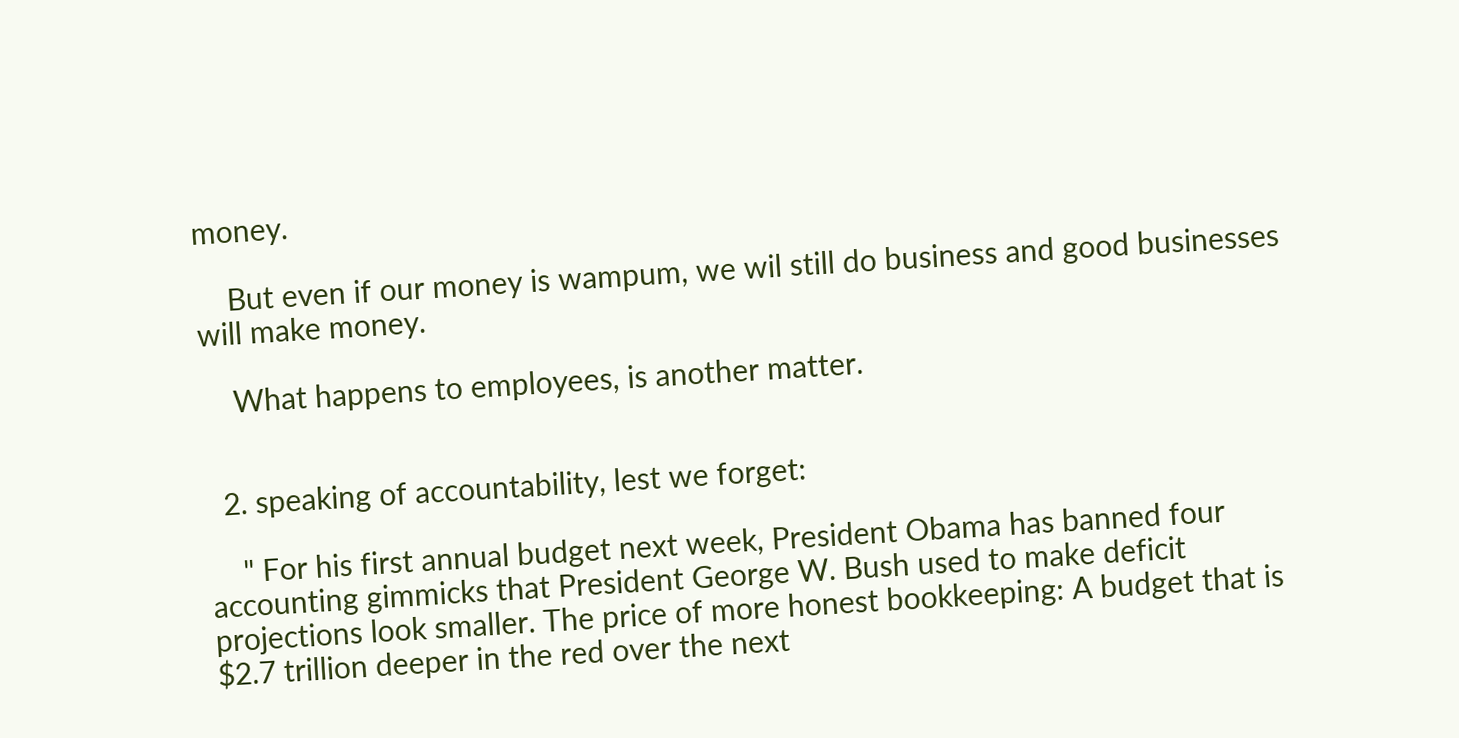money.

    But even if our money is wampum, we wil still do business and good businesses will make money.

    What happens to employees, is another matter.


  2. speaking of accountability, lest we forget:

    " For his first annual budget next week, President Obama has banned four accounting gimmicks that President George W. Bush used to make deficit projections look smaller. The price of more honest bookkeeping: A budget that is $2.7 trillion deeper in the red over the next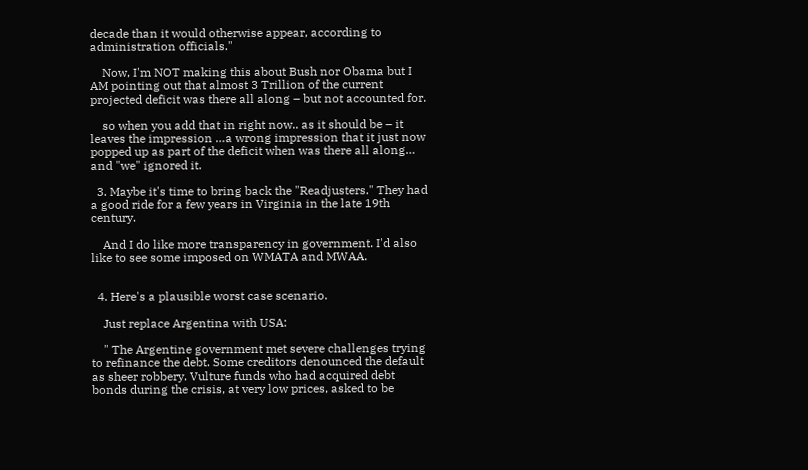decade than it would otherwise appear, according to administration officials."

    Now, I'm NOT making this about Bush nor Obama but I AM pointing out that almost 3 Trillion of the current projected deficit was there all along – but not accounted for.

    so when you add that in right now.. as it should be – it leaves the impression …a wrong impression that it just now popped up as part of the deficit when was there all along… and "we" ignored it.

  3. Maybe it's time to bring back the "Readjusters." They had a good ride for a few years in Virginia in the late 19th century.

    And I do like more transparency in government. I'd also like to see some imposed on WMATA and MWAA.


  4. Here's a plausible worst case scenario.

    Just replace Argentina with USA:

    " The Argentine government met severe challenges trying to refinance the debt. Some creditors denounced the default as sheer robbery. Vulture funds who had acquired debt bonds during the crisis, at very low prices, asked to be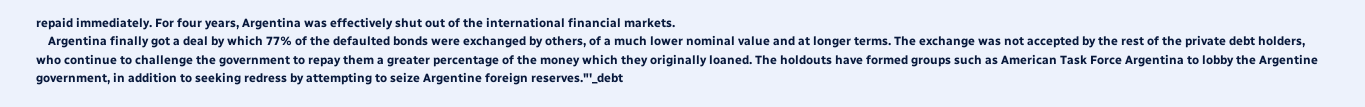repaid immediately. For four years, Argentina was effectively shut out of the international financial markets.
    Argentina finally got a deal by which 77% of the defaulted bonds were exchanged by others, of a much lower nominal value and at longer terms. The exchange was not accepted by the rest of the private debt holders, who continue to challenge the government to repay them a greater percentage of the money which they originally loaned. The holdouts have formed groups such as American Task Force Argentina to lobby the Argentine government, in addition to seeking redress by attempting to seize Argentine foreign reserves."'_debt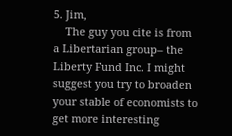5. Jim,
    The guy you cite is from a Libertarian group– the Liberty Fund Inc. I might suggest you try to broaden your stable of economists to get more interesting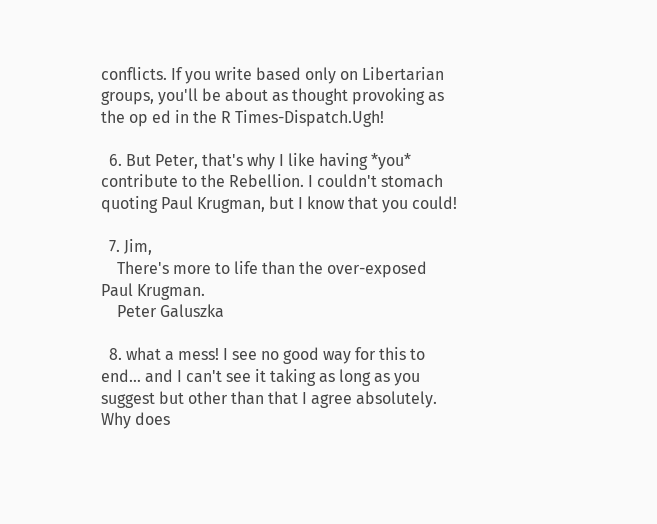conflicts. If you write based only on Libertarian groups, you'll be about as thought provoking as the op ed in the R Times-Dispatch.Ugh!

  6. But Peter, that's why I like having *you* contribute to the Rebellion. I couldn't stomach quoting Paul Krugman, but I know that you could!

  7. Jim,
    There's more to life than the over-exposed Paul Krugman.
    Peter Galuszka

  8. what a mess! I see no good way for this to end… and I can't see it taking as long as you suggest but other than that I agree absolutely. Why does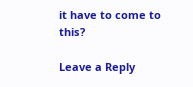it have to come to this?

Leave a Reply